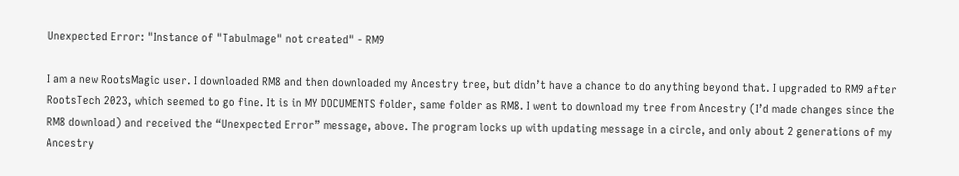Unexpected Error: "Instance of "Tabulmage" not created" - RM9

I am a new RootsMagic user. I downloaded RM8 and then downloaded my Ancestry tree, but didn’t have a chance to do anything beyond that. I upgraded to RM9 after RootsTech 2023, which seemed to go fine. It is in MY DOCUMENTS folder, same folder as RM8. I went to download my tree from Ancestry (I’d made changes since the RM8 download) and received the “Unexpected Error” message, above. The program locks up with updating message in a circle, and only about 2 generations of my Ancestry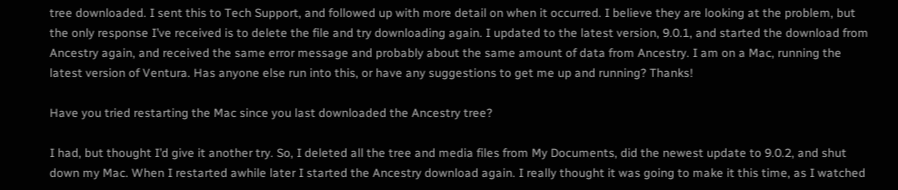tree downloaded. I sent this to Tech Support, and followed up with more detail on when it occurred. I believe they are looking at the problem, but the only response I’ve received is to delete the file and try downloading again. I updated to the latest version, 9.0.1, and started the download from Ancestry again, and received the same error message and probably about the same amount of data from Ancestry. I am on a Mac, running the latest version of Ventura. Has anyone else run into this, or have any suggestions to get me up and running? Thanks!

Have you tried restarting the Mac since you last downloaded the Ancestry tree?

I had, but thought I’d give it another try. So, I deleted all the tree and media files from My Documents, did the newest update to 9.0.2, and shut down my Mac. When I restarted awhile later I started the Ancestry download again. I really thought it was going to make it this time, as I watched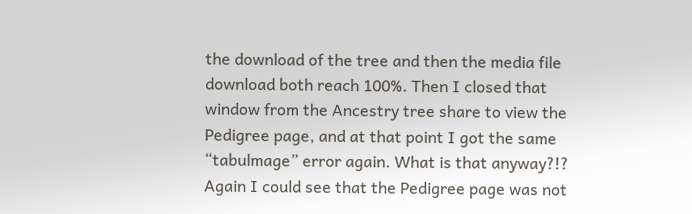the download of the tree and then the media file download both reach 100%. Then I closed that window from the Ancestry tree share to view the Pedigree page, and at that point I got the same “tabulmage” error again. What is that anyway?!? Again I could see that the Pedigree page was not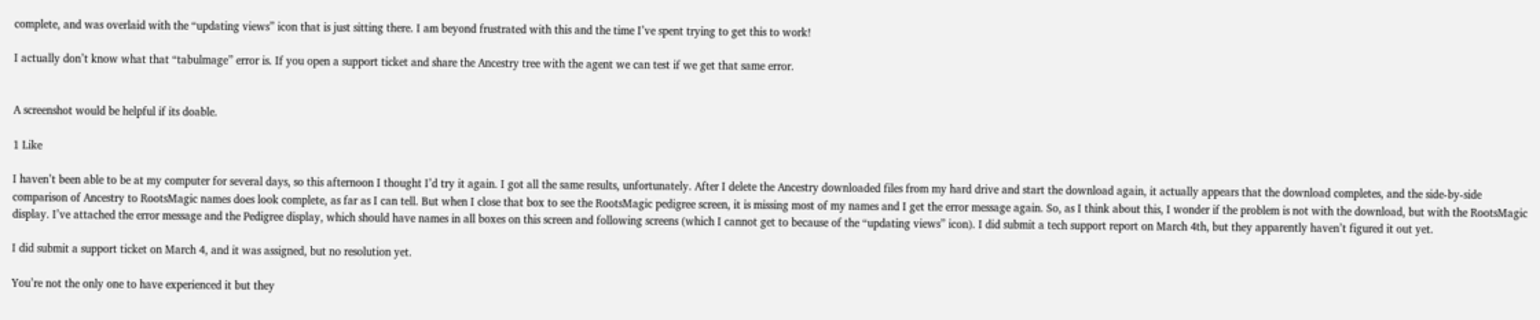complete, and was overlaid with the “updating views” icon that is just sitting there. I am beyond frustrated with this and the time I’ve spent trying to get this to work!

I actually don’t know what that “tabulmage” error is. If you open a support ticket and share the Ancestry tree with the agent we can test if we get that same error.


A screenshot would be helpful if its doable.

1 Like

I haven’t been able to be at my computer for several days, so this afternoon I thought I’d try it again. I got all the same results, unfortunately. After I delete the Ancestry downloaded files from my hard drive and start the download again, it actually appears that the download completes, and the side-by-side comparison of Ancestry to RootsMagic names does look complete, as far as I can tell. But when I close that box to see the RootsMagic pedigree screen, it is missing most of my names and I get the error message again. So, as I think about this, I wonder if the problem is not with the download, but with the RootsMagic display. I’ve attached the error message and the Pedigree display, which should have names in all boxes on this screen and following screens (which I cannot get to because of the “updating views” icon). I did submit a tech support report on March 4th, but they apparently haven’t figured it out yet.

I did submit a support ticket on March 4, and it was assigned, but no resolution yet.

You’re not the only one to have experienced it but they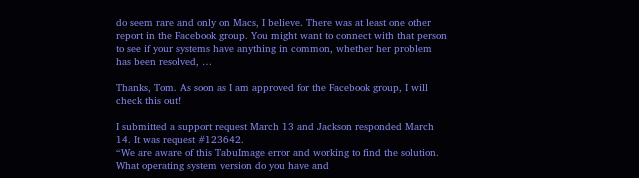do seem rare and only on Macs, I believe. There was at least one other report in the Facebook group. You might want to connect with that person to see if your systems have anything in common, whether her problem has been resolved, …

Thanks, Tom. As soon as I am approved for the Facebook group, I will check this out!

I submitted a support request March 13 and Jackson responded March 14. It was request #123642.
“We are aware of this TabuImage error and working to find the solution. What operating system version do you have and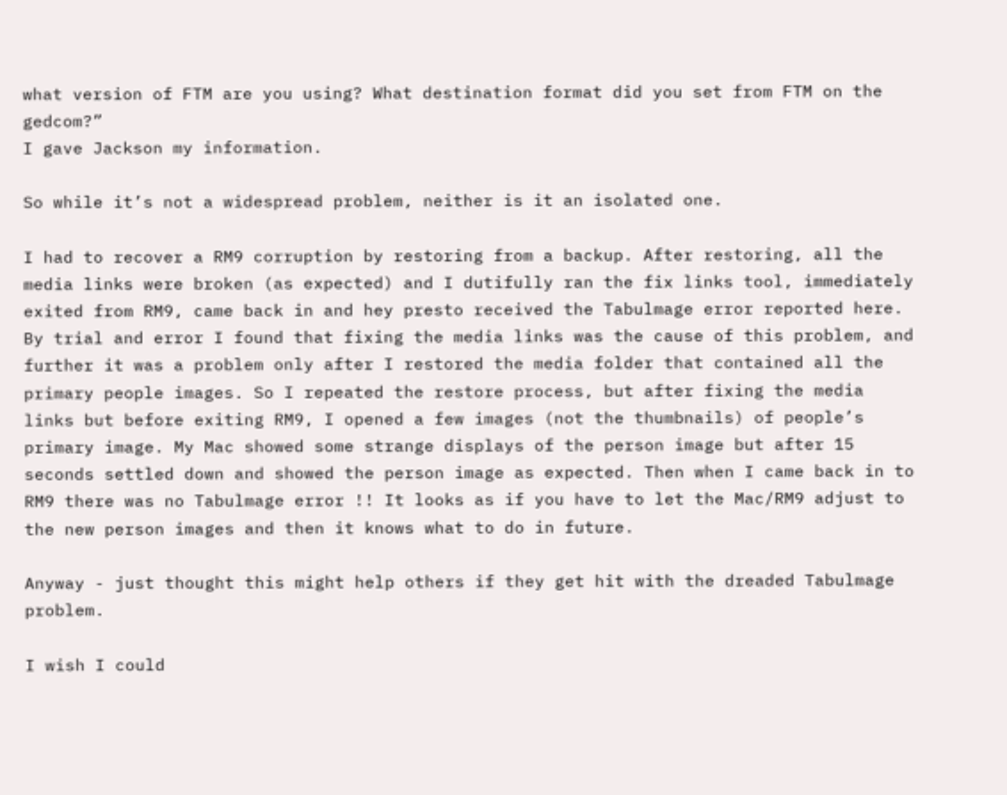what version of FTM are you using? What destination format did you set from FTM on the gedcom?”
I gave Jackson my information.

So while it’s not a widespread problem, neither is it an isolated one.

I had to recover a RM9 corruption by restoring from a backup. After restoring, all the media links were broken (as expected) and I dutifully ran the fix links tool, immediately exited from RM9, came back in and hey presto received the Tabulmage error reported here. By trial and error I found that fixing the media links was the cause of this problem, and further it was a problem only after I restored the media folder that contained all the primary people images. So I repeated the restore process, but after fixing the media links but before exiting RM9, I opened a few images (not the thumbnails) of people’s primary image. My Mac showed some strange displays of the person image but after 15 seconds settled down and showed the person image as expected. Then when I came back in to RM9 there was no Tabulmage error !! It looks as if you have to let the Mac/RM9 adjust to the new person images and then it knows what to do in future.

Anyway - just thought this might help others if they get hit with the dreaded Tabulmage problem.

I wish I could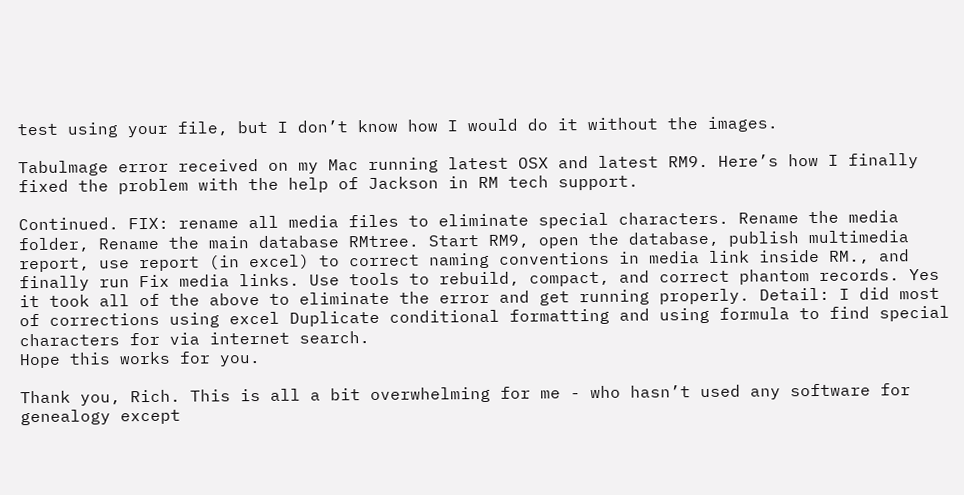test using your file, but I don’t know how I would do it without the images.

Tabulmage error received on my Mac running latest OSX and latest RM9. Here’s how I finally fixed the problem with the help of Jackson in RM tech support.

Continued. FIX: rename all media files to eliminate special characters. Rename the media folder, Rename the main database RMtree. Start RM9, open the database, publish multimedia report, use report (in excel) to correct naming conventions in media link inside RM., and finally run Fix media links. Use tools to rebuild, compact, and correct phantom records. Yes it took all of the above to eliminate the error and get running properly. Detail: I did most of corrections using excel Duplicate conditional formatting and using formula to find special characters for via internet search.
Hope this works for you.

Thank you, Rich. This is all a bit overwhelming for me - who hasn’t used any software for genealogy except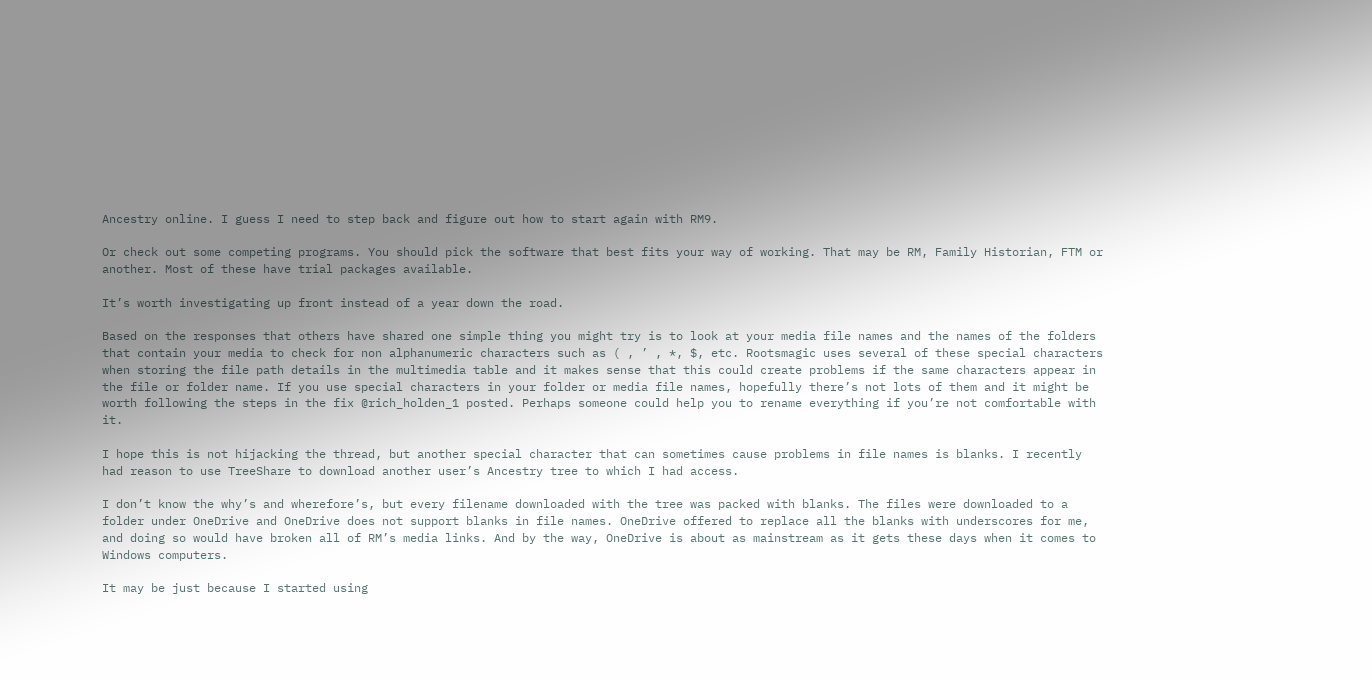Ancestry online. I guess I need to step back and figure out how to start again with RM9.

Or check out some competing programs. You should pick the software that best fits your way of working. That may be RM, Family Historian, FTM or another. Most of these have trial packages available.

It’s worth investigating up front instead of a year down the road.

Based on the responses that others have shared one simple thing you might try is to look at your media file names and the names of the folders that contain your media to check for non alphanumeric characters such as ( , ’ , *, $, etc. Rootsmagic uses several of these special characters when storing the file path details in the multimedia table and it makes sense that this could create problems if the same characters appear in the file or folder name. If you use special characters in your folder or media file names, hopefully there’s not lots of them and it might be worth following the steps in the fix @rich_holden_1 posted. Perhaps someone could help you to rename everything if you’re not comfortable with it.

I hope this is not hijacking the thread, but another special character that can sometimes cause problems in file names is blanks. I recently had reason to use TreeShare to download another user’s Ancestry tree to which I had access.

I don’t know the why’s and wherefore’s, but every filename downloaded with the tree was packed with blanks. The files were downloaded to a folder under OneDrive and OneDrive does not support blanks in file names. OneDrive offered to replace all the blanks with underscores for me, and doing so would have broken all of RM’s media links. And by the way, OneDrive is about as mainstream as it gets these days when it comes to Windows computers.

It may be just because I started using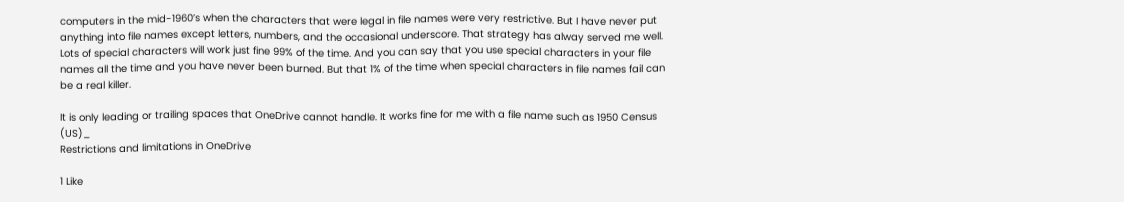computers in the mid-1960’s when the characters that were legal in file names were very restrictive. But I have never put anything into file names except letters, numbers, and the occasional underscore. That strategy has alway served me well. Lots of special characters will work just fine 99% of the time. And you can say that you use special characters in your file names all the time and you have never been burned. But that 1% of the time when special characters in file names fail can be a real killer.

It is only leading or trailing spaces that OneDrive cannot handle. It works fine for me with a file name such as 1950 Census (US)_
Restrictions and limitations in OneDrive

1 Like